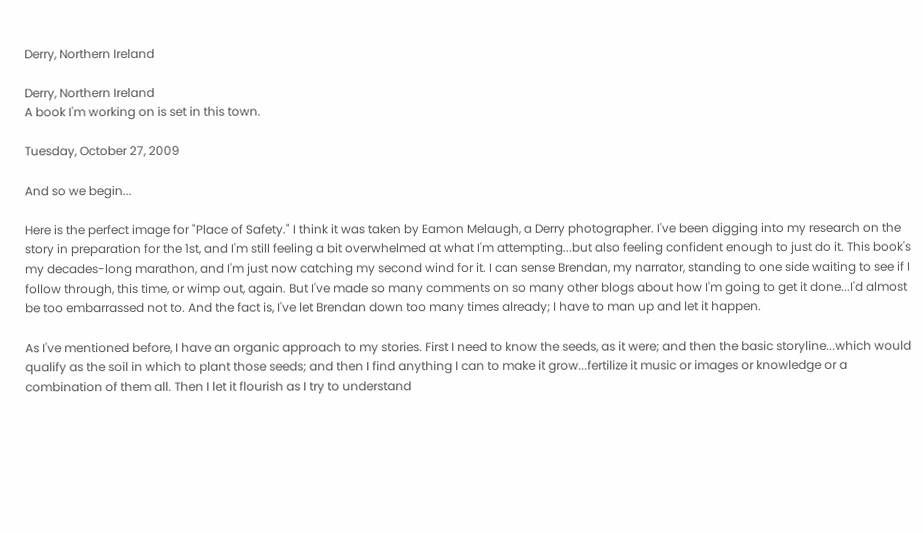Derry, Northern Ireland

Derry, Northern Ireland
A book I'm working on is set in this town.

Tuesday, October 27, 2009

And so we begin...

Here is the perfect image for "Place of Safety." I think it was taken by Eamon Melaugh, a Derry photographer. I've been digging into my research on the story in preparation for the 1st, and I'm still feeling a bit overwhelmed at what I'm attempting...but also feeling confident enough to just do it. This book's my decades-long marathon, and I'm just now catching my second wind for it. I can sense Brendan, my narrator, standing to one side waiting to see if I follow through, this time, or wimp out, again. But I've made so many comments on so many other blogs about how I'm going to get it done...I'd almost be too embarrassed not to. And the fact is, I've let Brendan down too many times already; I have to man up and let it happen.

As I've mentioned before, I have an organic approach to my stories. First I need to know the seeds, as it were; and then the basic storyline...which would qualify as the soil in which to plant those seeds; and then I find anything I can to make it grow...fertilize it music or images or knowledge or a combination of them all. Then I let it flourish as I try to understand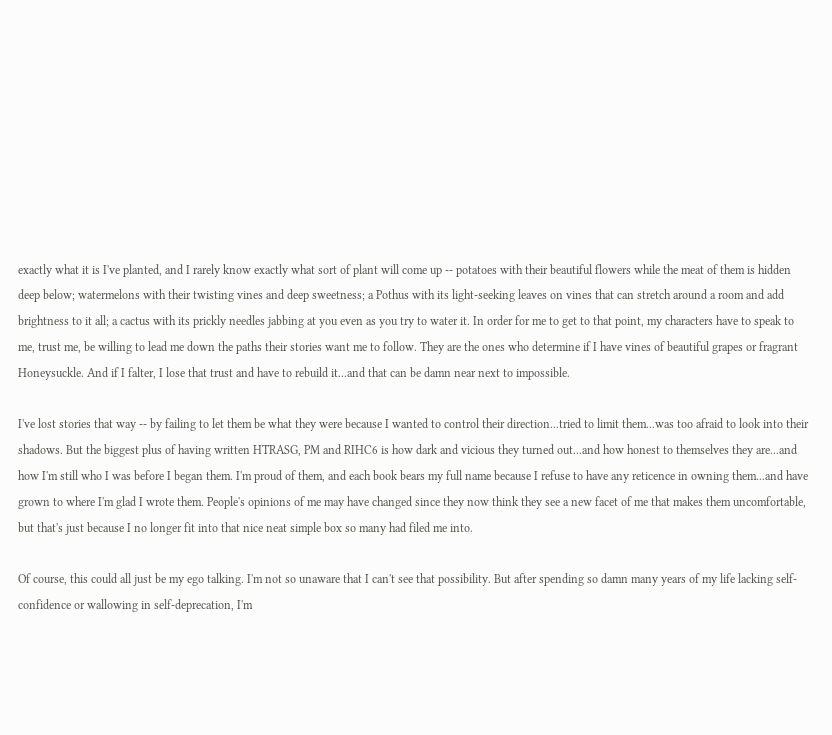exactly what it is I've planted, and I rarely know exactly what sort of plant will come up -- potatoes with their beautiful flowers while the meat of them is hidden deep below; watermelons with their twisting vines and deep sweetness; a Pothus with its light-seeking leaves on vines that can stretch around a room and add brightness to it all; a cactus with its prickly needles jabbing at you even as you try to water it. In order for me to get to that point, my characters have to speak to me, trust me, be willing to lead me down the paths their stories want me to follow. They are the ones who determine if I have vines of beautiful grapes or fragrant Honeysuckle. And if I falter, I lose that trust and have to rebuild it...and that can be damn near next to impossible.

I've lost stories that way -- by failing to let them be what they were because I wanted to control their direction...tried to limit them...was too afraid to look into their shadows. But the biggest plus of having written HTRASG, PM and RIHC6 is how dark and vicious they turned out...and how honest to themselves they are...and how I'm still who I was before I began them. I'm proud of them, and each book bears my full name because I refuse to have any reticence in owning them...and have grown to where I'm glad I wrote them. People's opinions of me may have changed since they now think they see a new facet of me that makes them uncomfortable, but that's just because I no longer fit into that nice neat simple box so many had filed me into.

Of course, this could all just be my ego talking. I'm not so unaware that I can't see that possibility. But after spending so damn many years of my life lacking self-confidence or wallowing in self-deprecation, I'm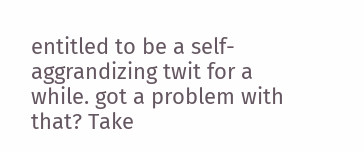entitled to be a self-aggrandizing twit for a while. got a problem with that? Take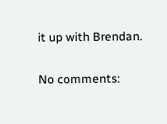it up with Brendan.

No comments: